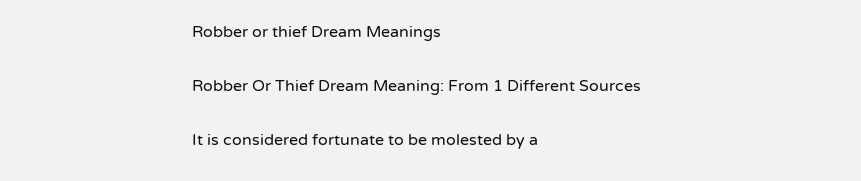Robber or thief Dream Meanings

Robber Or Thief Dream Meaning: From 1 Different Sources

It is considered fortunate to be molested by a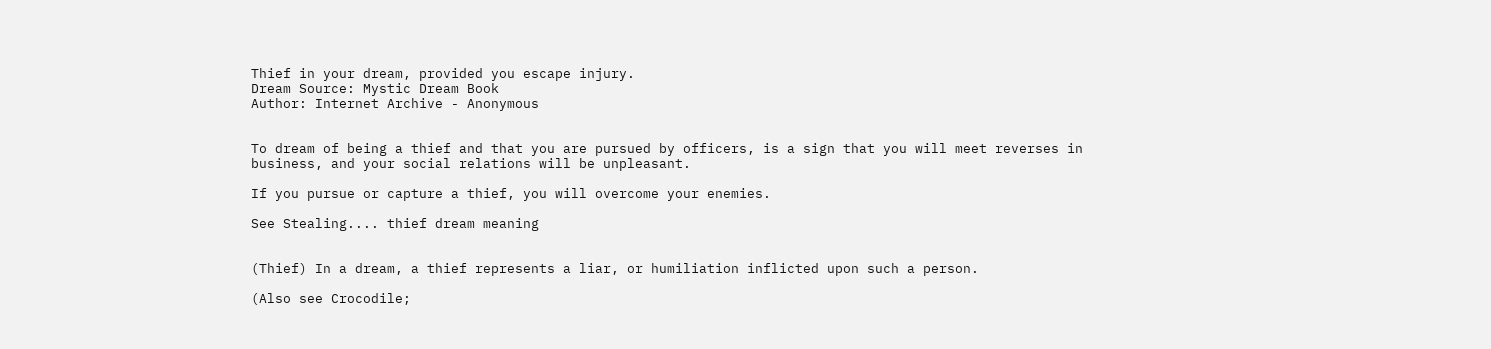Thief in your dream, provided you escape injury.
Dream Source: Mystic Dream Book
Author: Internet Archive - Anonymous


To dream of being a thief and that you are pursued by officers, is a sign that you will meet reverses in business, and your social relations will be unpleasant.

If you pursue or capture a thief, you will overcome your enemies.

See Stealing.... thief dream meaning


(Thief) In a dream, a thief represents a liar, or humiliation inflicted upon such a person.

(Also see Crocodile;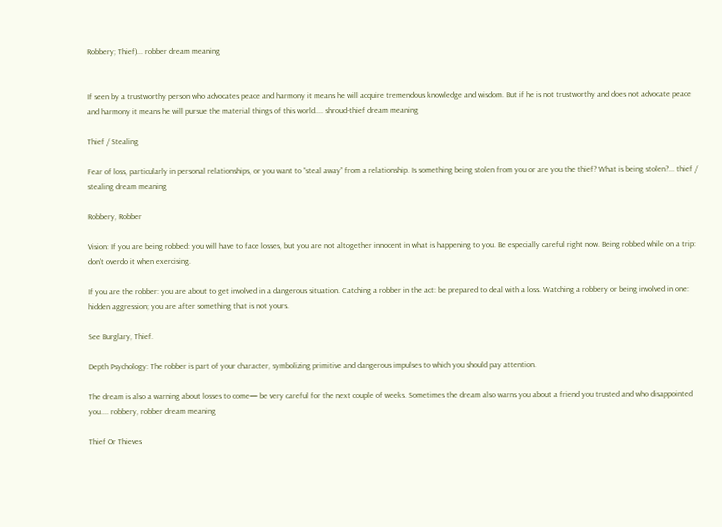Robbery; Thief)... robber dream meaning


If seen by a trustworthy person who advocates peace and harmony it means he will acquire tremendous knowledge and wisdom. But if he is not trustworthy and does not advocate peace and harmony it means he will pursue the material things of this world.... shroud-thief dream meaning

Thief / Stealing

Fear of loss, particularly in personal relationships, or you want to “steal away” from a relationship. Is something being stolen from you or are you the thief? What is being stolen?... thief / stealing dream meaning

Robbery, Robber

Vision: If you are being robbed: you will have to face losses, but you are not altogether innocent in what is happening to you. Be especially careful right now. Being robbed while on a trip: don’t overdo it when exercising.

If you are the robber: you are about to get involved in a dangerous situation. Catching a robber in the act: be prepared to deal with a loss. Watching a robbery or being involved in one: hidden aggression; you are after something that is not yours.

See Burglary, Thief.

Depth Psychology: The robber is part of your character, symbolizing primitive and dangerous impulses to which you should pay attention.

The dream is also a warning about losses to come— be very careful for the next couple of weeks. Sometimes the dream also warns you about a friend you trusted and who disappointed you.... robbery, robber dream meaning

Thief Or Thieves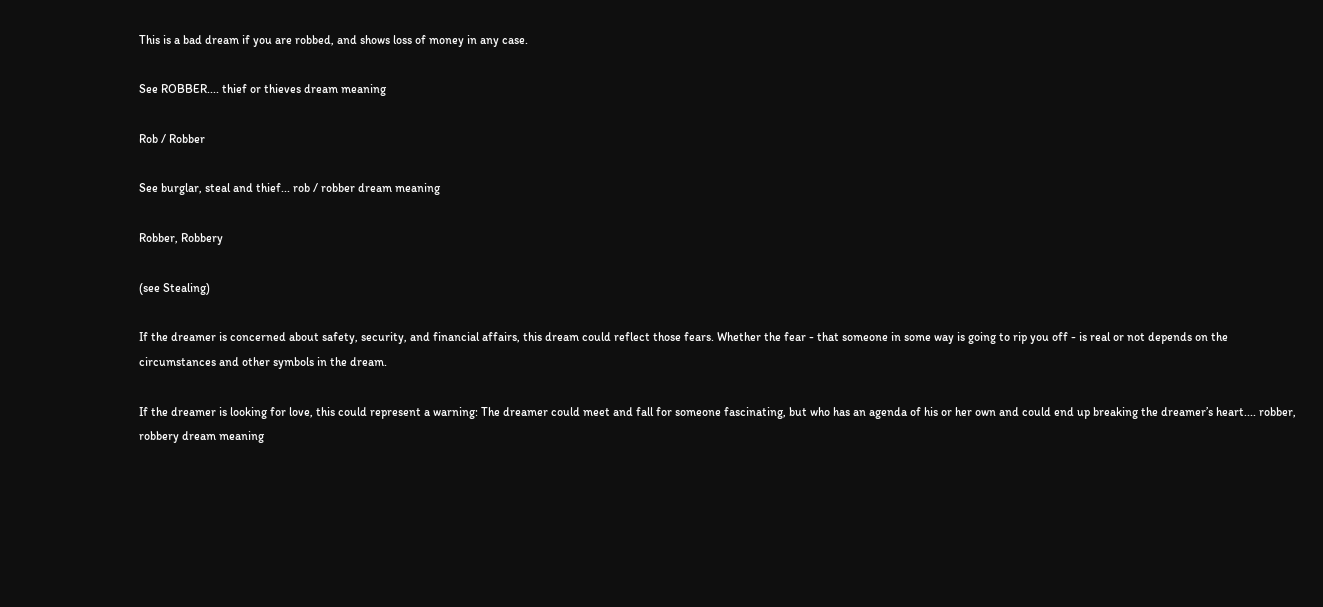This is a bad dream if you are robbed, and shows loss of money in any case.

See ROBBER.... thief or thieves dream meaning

Rob / Robber

See burglar, steal and thief... rob / robber dream meaning

Robber, Robbery

(see Stealing)

If the dreamer is concerned about safety, security, and financial affairs, this dream could reflect those fears. Whether the fear - that someone in some way is going to rip you off - is real or not depends on the circumstances and other symbols in the dream.

If the dreamer is looking for love, this could represent a warning: The dreamer could meet and fall for someone fascinating, but who has an agenda of his or her own and could end up breaking the dreamer’s heart.... robber, robbery dream meaning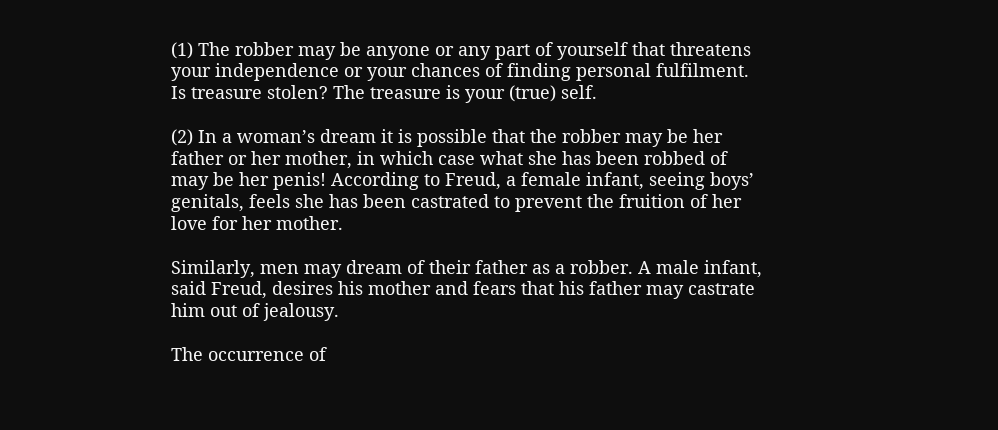(1) The robber may be anyone or any part of yourself that threatens your independence or your chances of finding personal fulfilment. Is treasure stolen? The treasure is your (true) self.

(2) In a woman’s dream it is possible that the robber may be her father or her mother, in which case what she has been robbed of may be her penis! According to Freud, a female infant, seeing boys’ genitals, feels she has been castrated to prevent the fruition of her love for her mother.

Similarly, men may dream of their father as a robber. A male infant, said Freud, desires his mother and fears that his father may castrate him out of jealousy.

The occurrence of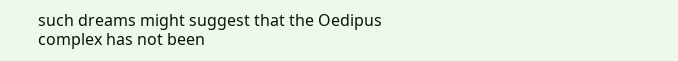such dreams might suggest that the Oedipus complex has not been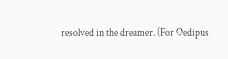resolved in the dreamer. (For Oedipus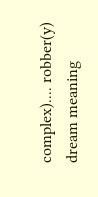complex).... robber(y) dream meaning